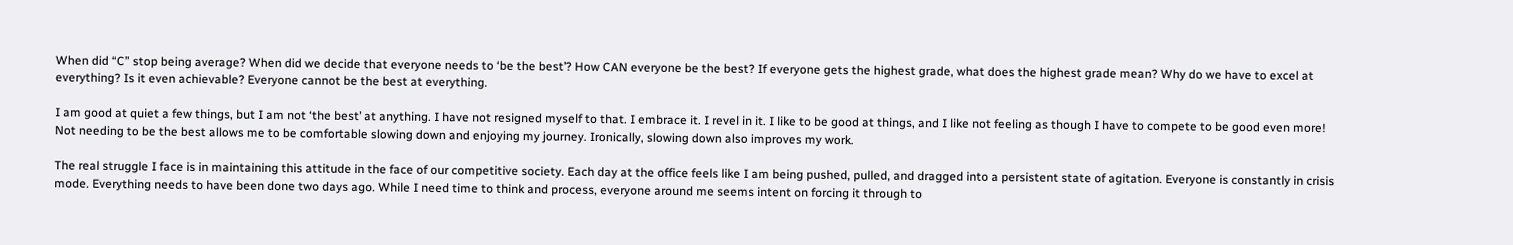When did “C” stop being average? When did we decide that everyone needs to ‘be the best’? How CAN everyone be the best? If everyone gets the highest grade, what does the highest grade mean? Why do we have to excel at everything? Is it even achievable? Everyone cannot be the best at everything.

I am good at quiet a few things, but I am not ‘the best’ at anything. I have not resigned myself to that. I embrace it. I revel in it. I like to be good at things, and I like not feeling as though I have to compete to be good even more! Not needing to be the best allows me to be comfortable slowing down and enjoying my journey. Ironically, slowing down also improves my work.

The real struggle I face is in maintaining this attitude in the face of our competitive society. Each day at the office feels like I am being pushed, pulled, and dragged into a persistent state of agitation. Everyone is constantly in crisis mode. Everything needs to have been done two days ago. While I need time to think and process, everyone around me seems intent on forcing it through to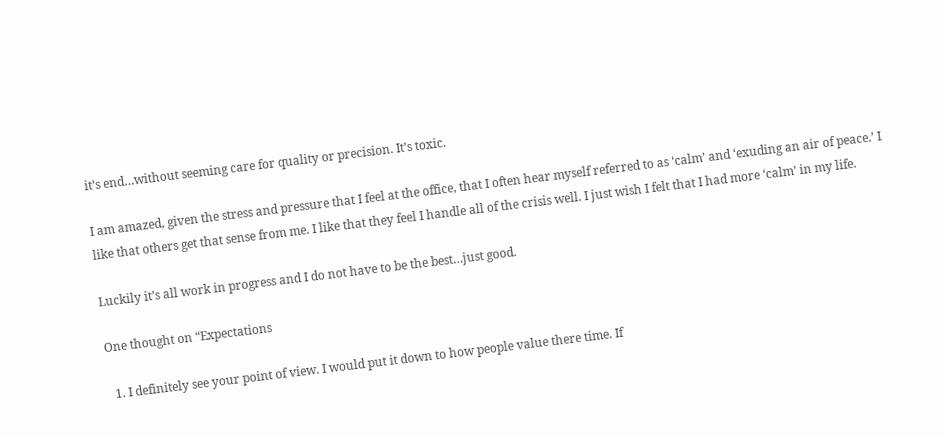it’s end…without seeming care for quality or precision. It’s toxic.

I am amazed, given the stress and pressure that I feel at the office, that I often hear myself referred to as ‘calm’ and ‘exuding an air of peace.’ I like that others get that sense from me. I like that they feel I handle all of the crisis well. I just wish I felt that I had more ‘calm’ in my life.

Luckily it’s all work in progress and I do not have to be the best…just good.

One thought on “Expectations

  1. I definitely see your point of view. I would put it down to how people value there time. If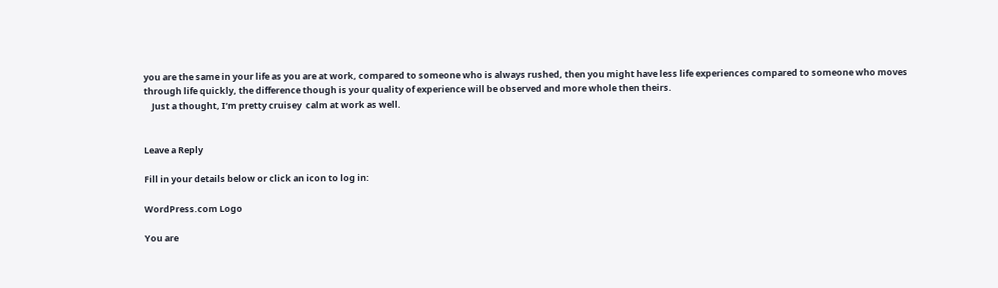you are the same in your life as you are at work, compared to someone who is always rushed, then you might have less life experiences compared to someone who moves through life quickly, the difference though is your quality of experience will be observed and more whole then theirs.
    Just a thought, I’m pretty cruisey  calm at work as well.


Leave a Reply

Fill in your details below or click an icon to log in:

WordPress.com Logo

You are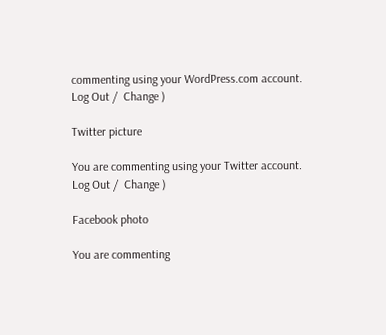commenting using your WordPress.com account. Log Out /  Change )

Twitter picture

You are commenting using your Twitter account. Log Out /  Change )

Facebook photo

You are commenting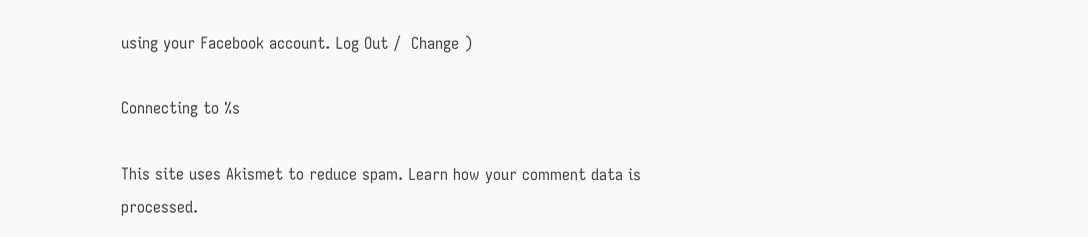using your Facebook account. Log Out /  Change )

Connecting to %s

This site uses Akismet to reduce spam. Learn how your comment data is processed.